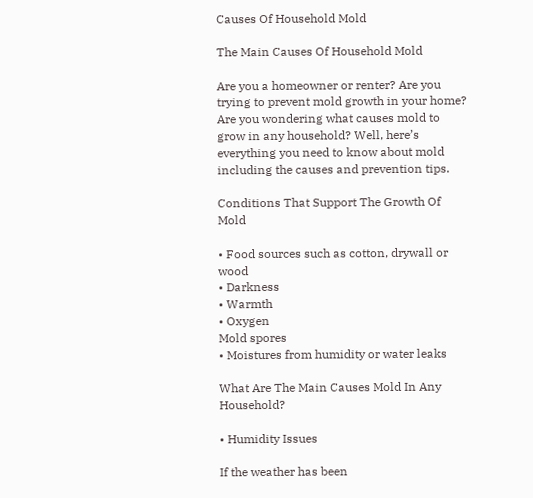Causes Of Household Mold

The Main Causes Of Household Mold

Are you a homeowner or renter? Are you trying to prevent mold growth in your home? Are you wondering what causes mold to grow in any household? Well, here’s everything you need to know about mold including the causes and prevention tips.

Conditions That Support The Growth Of Mold

• Food sources such as cotton, drywall or wood
• Darkness
• Warmth
• Oxygen
Mold spores
• Moistures from humidity or water leaks

What Are The Main Causes Mold In Any Household?

• Humidity Issues

If the weather has been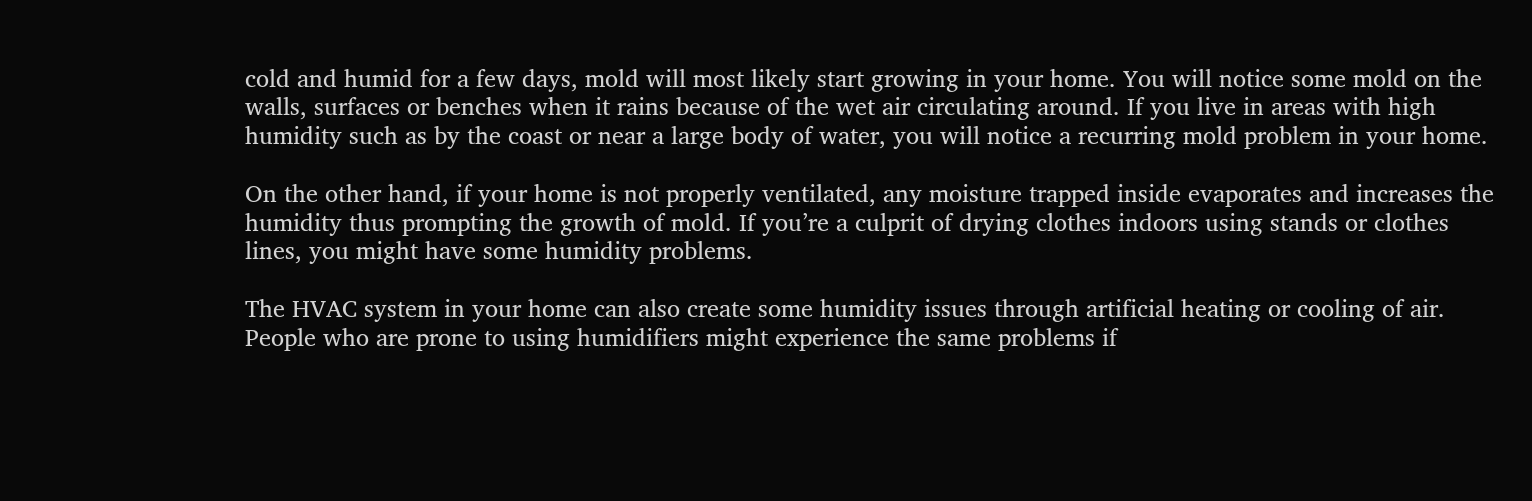cold and humid for a few days, mold will most likely start growing in your home. You will notice some mold on the walls, surfaces or benches when it rains because of the wet air circulating around. If you live in areas with high humidity such as by the coast or near a large body of water, you will notice a recurring mold problem in your home.

On the other hand, if your home is not properly ventilated, any moisture trapped inside evaporates and increases the humidity thus prompting the growth of mold. If you’re a culprit of drying clothes indoors using stands or clothes lines, you might have some humidity problems.

The HVAC system in your home can also create some humidity issues through artificial heating or cooling of air. People who are prone to using humidifiers might experience the same problems if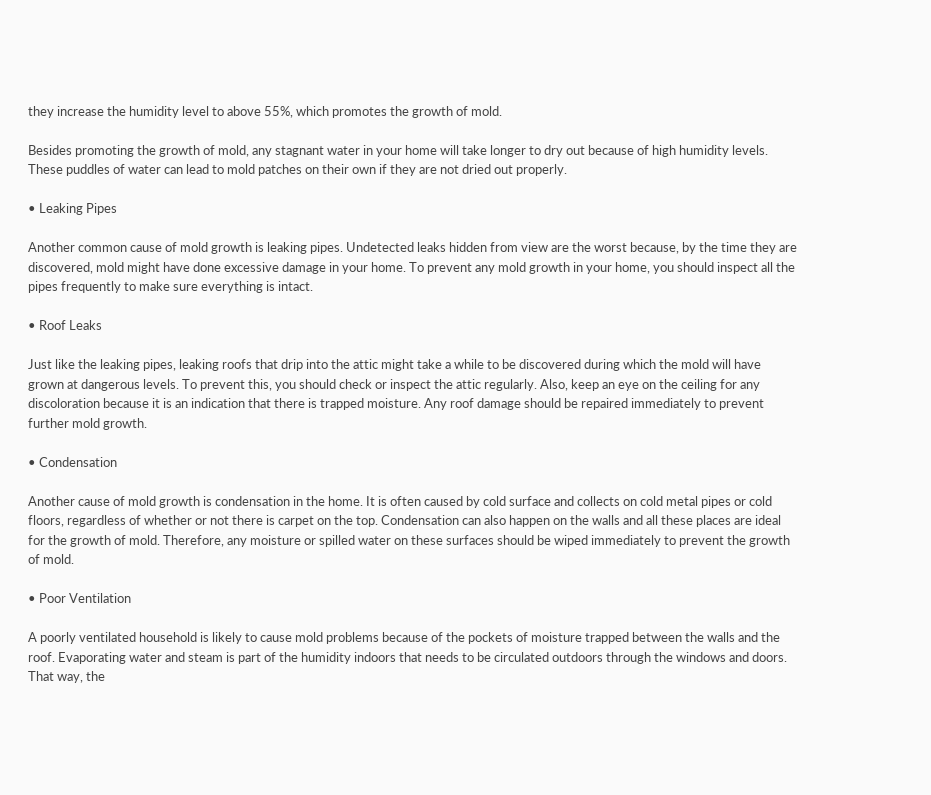they increase the humidity level to above 55%, which promotes the growth of mold.

Besides promoting the growth of mold, any stagnant water in your home will take longer to dry out because of high humidity levels. These puddles of water can lead to mold patches on their own if they are not dried out properly.

• Leaking Pipes

Another common cause of mold growth is leaking pipes. Undetected leaks hidden from view are the worst because, by the time they are discovered, mold might have done excessive damage in your home. To prevent any mold growth in your home, you should inspect all the pipes frequently to make sure everything is intact.

• Roof Leaks

Just like the leaking pipes, leaking roofs that drip into the attic might take a while to be discovered during which the mold will have grown at dangerous levels. To prevent this, you should check or inspect the attic regularly. Also, keep an eye on the ceiling for any discoloration because it is an indication that there is trapped moisture. Any roof damage should be repaired immediately to prevent further mold growth.

• Condensation

Another cause of mold growth is condensation in the home. It is often caused by cold surface and collects on cold metal pipes or cold floors, regardless of whether or not there is carpet on the top. Condensation can also happen on the walls and all these places are ideal for the growth of mold. Therefore, any moisture or spilled water on these surfaces should be wiped immediately to prevent the growth of mold.

• Poor Ventilation

A poorly ventilated household is likely to cause mold problems because of the pockets of moisture trapped between the walls and the roof. Evaporating water and steam is part of the humidity indoors that needs to be circulated outdoors through the windows and doors. That way, the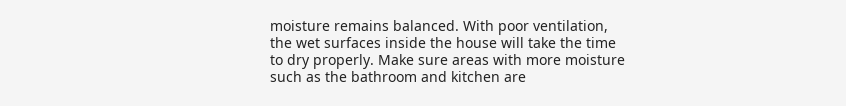moisture remains balanced. With poor ventilation, the wet surfaces inside the house will take the time to dry properly. Make sure areas with more moisture such as the bathroom and kitchen are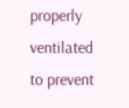properly ventilated to prevent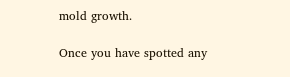mold growth.

Once you have spotted any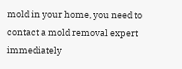mold in your home, you need to contact a mold removal expert immediately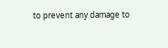to prevent any damage to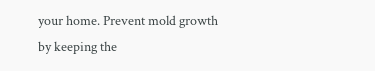your home. Prevent mold growth by keeping the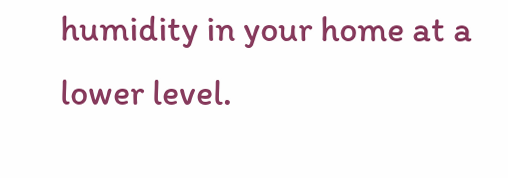humidity in your home at a lower level.